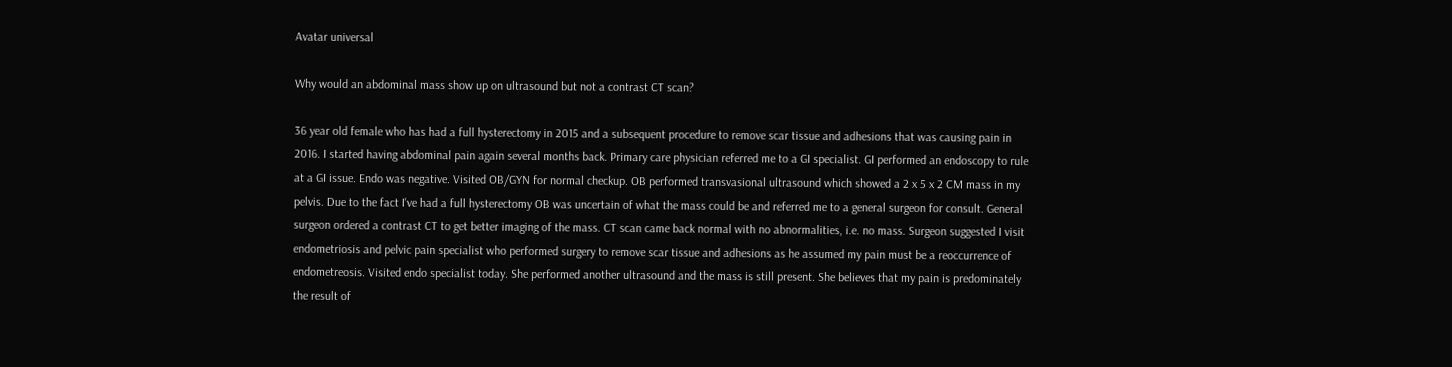Avatar universal

Why would an abdominal mass show up on ultrasound but not a contrast CT scan?

36 year old female who has had a full hysterectomy in 2015 and a subsequent procedure to remove scar tissue and adhesions that was causing pain in 2016. I started having abdominal pain again several months back. Primary care physician referred me to a GI specialist. GI performed an endoscopy to rule at a GI issue. Endo was negative. Visited OB/GYN for normal checkup. OB performed transvasional ultrasound which showed a 2 x 5 x 2 CM mass in my pelvis. Due to the fact I've had a full hysterectomy OB was uncertain of what the mass could be and referred me to a general surgeon for consult. General surgeon ordered a contrast CT to get better imaging of the mass. CT scan came back normal with no abnormalities, i.e. no mass. Surgeon suggested I visit endometriosis and pelvic pain specialist who performed surgery to remove scar tissue and adhesions as he assumed my pain must be a reoccurrence of endometreosis. Visited endo specialist today. She performed another ultrasound and the mass is still present. She believes that my pain is predominately the result of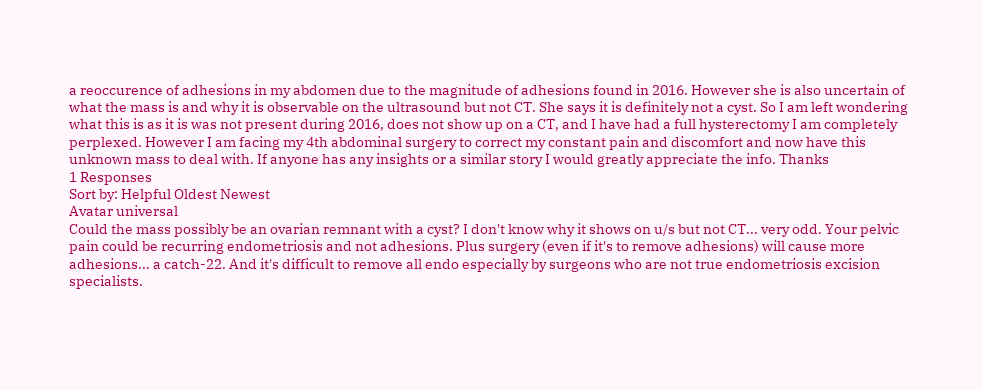a reoccurence of adhesions in my abdomen due to the magnitude of adhesions found in 2016. However she is also uncertain of what the mass is and why it is observable on the ultrasound but not CT. She says it is definitely not a cyst. So I am left wondering what this is as it is was not present during 2016, does not show up on a CT, and I have had a full hysterectomy I am completely perplexed. However I am facing my 4th abdominal surgery to correct my constant pain and discomfort and now have this unknown mass to deal with. If anyone has any insights or a similar story I would greatly appreciate the info. Thanks
1 Responses
Sort by: Helpful Oldest Newest
Avatar universal
Could the mass possibly be an ovarian remnant with a cyst? I don't know why it shows on u/s but not CT... very odd. Your pelvic pain could be recurring endometriosis and not adhesions. Plus surgery (even if it's to remove adhesions) will cause more adhesions... a catch-22. And it's difficult to remove all endo especially by surgeons who are not true endometriosis excision specialists.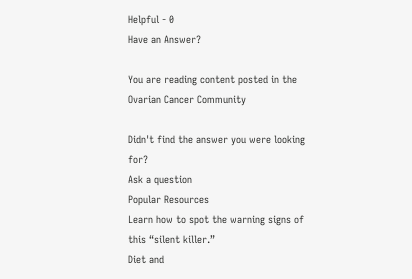Helpful - 0
Have an Answer?

You are reading content posted in the Ovarian Cancer Community

Didn't find the answer you were looking for?
Ask a question
Popular Resources
Learn how to spot the warning signs of this “silent killer.”
Diet and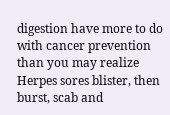digestion have more to do with cancer prevention than you may realize
Herpes sores blister, then burst, scab and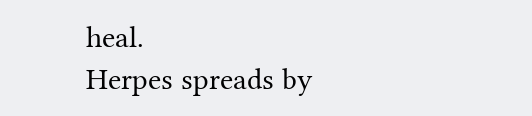heal.
Herpes spreads by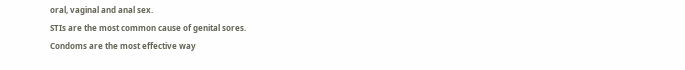oral, vaginal and anal sex.
STIs are the most common cause of genital sores.
Condoms are the most effective way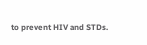to prevent HIV and STDs.